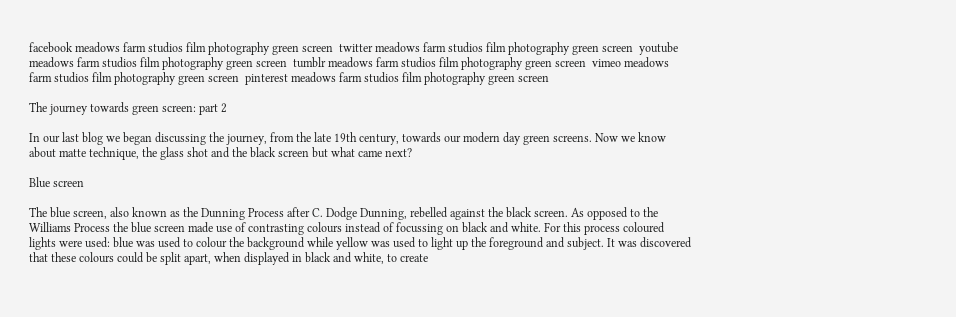facebook meadows farm studios film photography green screen  twitter meadows farm studios film photography green screen  youtube meadows farm studios film photography green screen  tumblr meadows farm studios film photography green screen  vimeo meadows farm studios film photography green screen  pinterest meadows farm studios film photography green screen

The journey towards green screen: part 2

In our last blog we began discussing the journey, from the late 19th century, towards our modern day green screens. Now we know about matte technique, the glass shot and the black screen but what came next?

Blue screen

The blue screen, also known as the Dunning Process after C. Dodge Dunning, rebelled against the black screen. As opposed to the Williams Process the blue screen made use of contrasting colours instead of focussing on black and white. For this process coloured lights were used: blue was used to colour the background while yellow was used to light up the foreground and subject. It was discovered that these colours could be split apart, when displayed in black and white, to create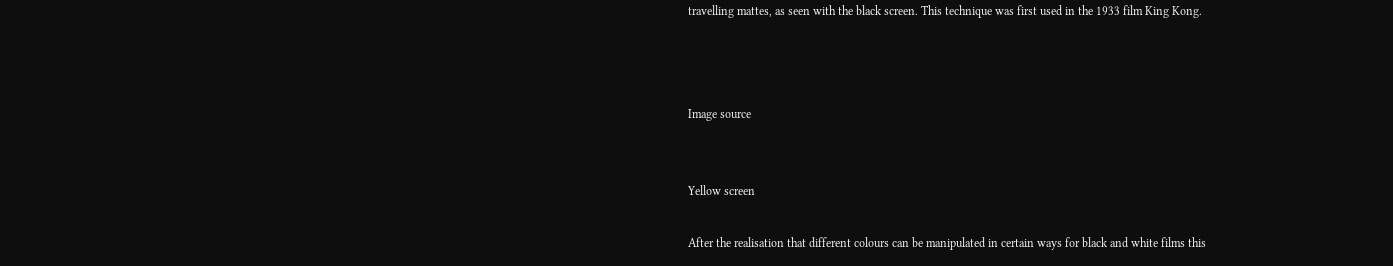travelling mattes, as seen with the black screen. This technique was first used in the 1933 film King Kong.



Image source


Yellow screen

After the realisation that different colours can be manipulated in certain ways for black and white films this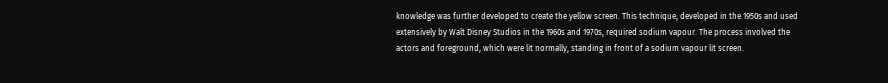knowledge was further developed to create the yellow screen. This technique, developed in the 1950s and used extensively by Walt Disney Studios in the 1960s and 1970s, required sodium vapour. The process involved the actors and foreground, which were lit normally, standing in front of a sodium vapour lit screen.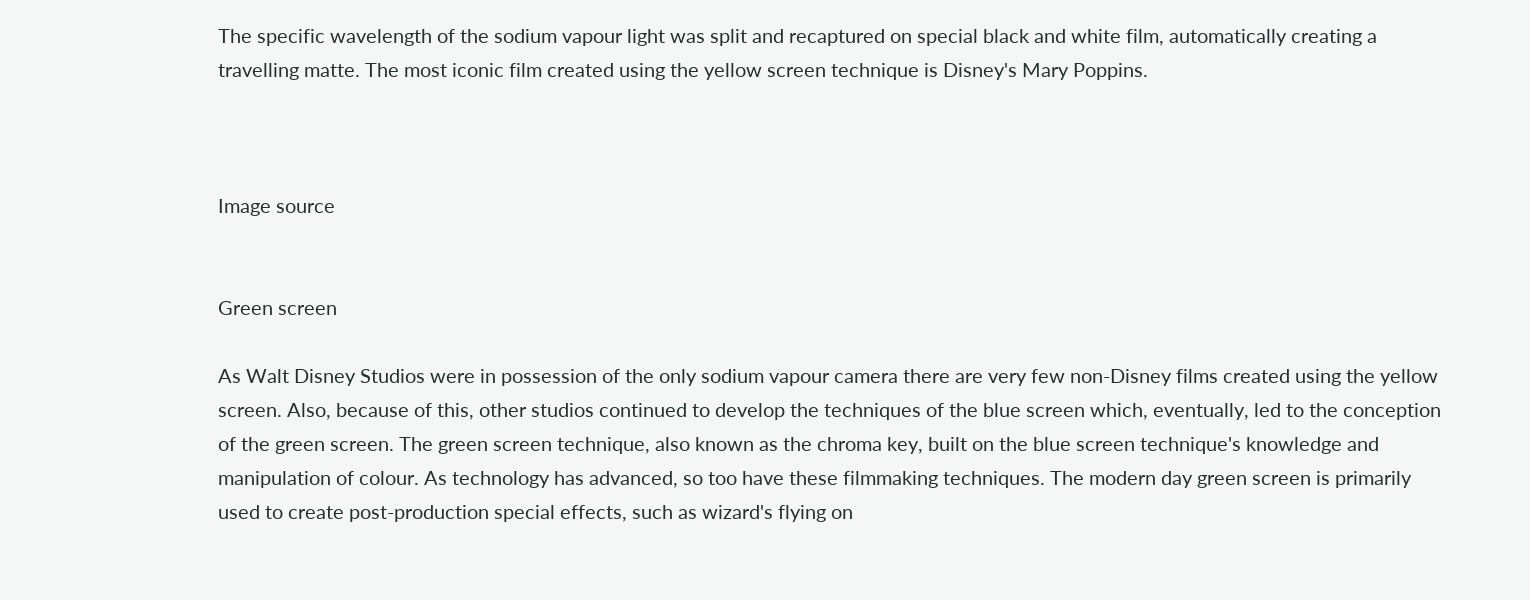The specific wavelength of the sodium vapour light was split and recaptured on special black and white film, automatically creating a travelling matte. The most iconic film created using the yellow screen technique is Disney's Mary Poppins.



Image source


Green screen

As Walt Disney Studios were in possession of the only sodium vapour camera there are very few non-Disney films created using the yellow screen. Also, because of this, other studios continued to develop the techniques of the blue screen which, eventually, led to the conception of the green screen. The green screen technique, also known as the chroma key, built on the blue screen technique's knowledge and manipulation of colour. As technology has advanced, so too have these filmmaking techniques. The modern day green screen is primarily used to create post-production special effects, such as wizard's flying on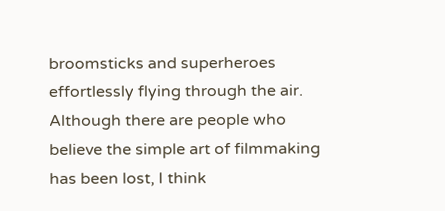broomsticks and superheroes effortlessly flying through the air. Although there are people who believe the simple art of filmmaking has been lost, I think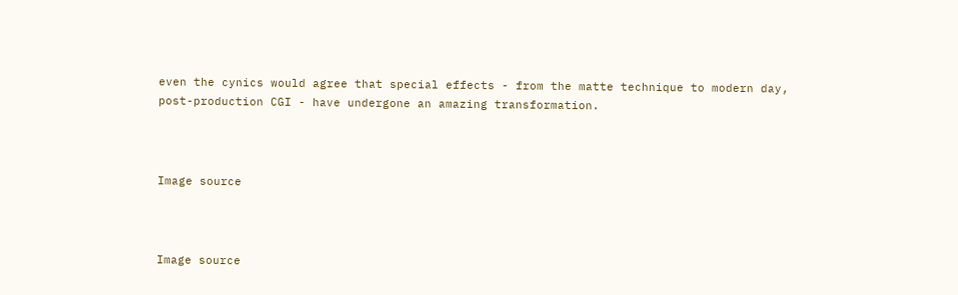even the cynics would agree that special effects - from the matte technique to modern day, post-production CGI - have undergone an amazing transformation.



Image source



Image source